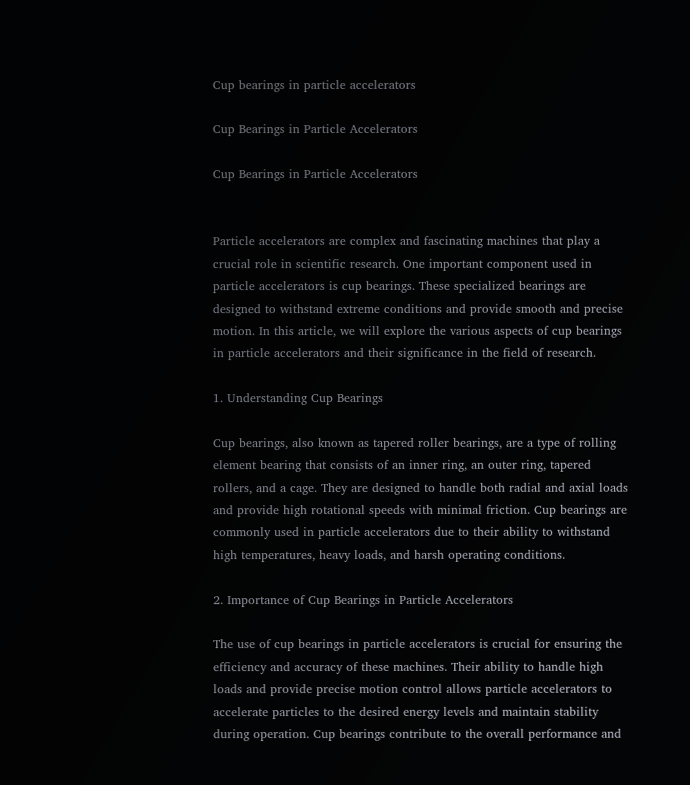Cup bearings in particle accelerators

Cup Bearings in Particle Accelerators

Cup Bearings in Particle Accelerators


Particle accelerators are complex and fascinating machines that play a crucial role in scientific research. One important component used in particle accelerators is cup bearings. These specialized bearings are designed to withstand extreme conditions and provide smooth and precise motion. In this article, we will explore the various aspects of cup bearings in particle accelerators and their significance in the field of research.

1. Understanding Cup Bearings

Cup bearings, also known as tapered roller bearings, are a type of rolling element bearing that consists of an inner ring, an outer ring, tapered rollers, and a cage. They are designed to handle both radial and axial loads and provide high rotational speeds with minimal friction. Cup bearings are commonly used in particle accelerators due to their ability to withstand high temperatures, heavy loads, and harsh operating conditions.

2. Importance of Cup Bearings in Particle Accelerators

The use of cup bearings in particle accelerators is crucial for ensuring the efficiency and accuracy of these machines. Their ability to handle high loads and provide precise motion control allows particle accelerators to accelerate particles to the desired energy levels and maintain stability during operation. Cup bearings contribute to the overall performance and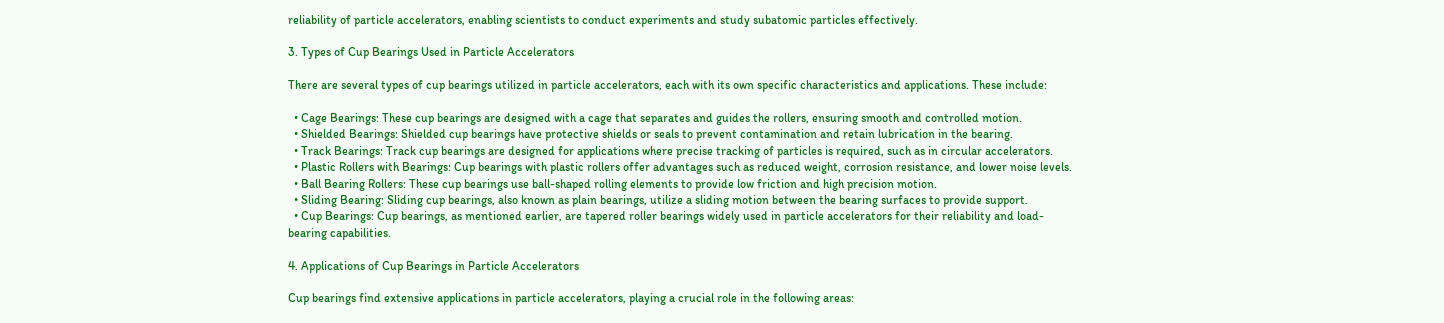reliability of particle accelerators, enabling scientists to conduct experiments and study subatomic particles effectively.

3. Types of Cup Bearings Used in Particle Accelerators

There are several types of cup bearings utilized in particle accelerators, each with its own specific characteristics and applications. These include:

  • Cage Bearings: These cup bearings are designed with a cage that separates and guides the rollers, ensuring smooth and controlled motion.
  • Shielded Bearings: Shielded cup bearings have protective shields or seals to prevent contamination and retain lubrication in the bearing.
  • Track Bearings: Track cup bearings are designed for applications where precise tracking of particles is required, such as in circular accelerators.
  • Plastic Rollers with Bearings: Cup bearings with plastic rollers offer advantages such as reduced weight, corrosion resistance, and lower noise levels.
  • Ball Bearing Rollers: These cup bearings use ball-shaped rolling elements to provide low friction and high precision motion.
  • Sliding Bearing: Sliding cup bearings, also known as plain bearings, utilize a sliding motion between the bearing surfaces to provide support.
  • Cup Bearings: Cup bearings, as mentioned earlier, are tapered roller bearings widely used in particle accelerators for their reliability and load-bearing capabilities.

4. Applications of Cup Bearings in Particle Accelerators

Cup bearings find extensive applications in particle accelerators, playing a crucial role in the following areas: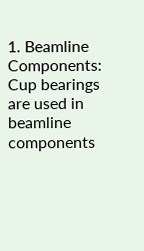1. Beamline Components: Cup bearings are used in beamline components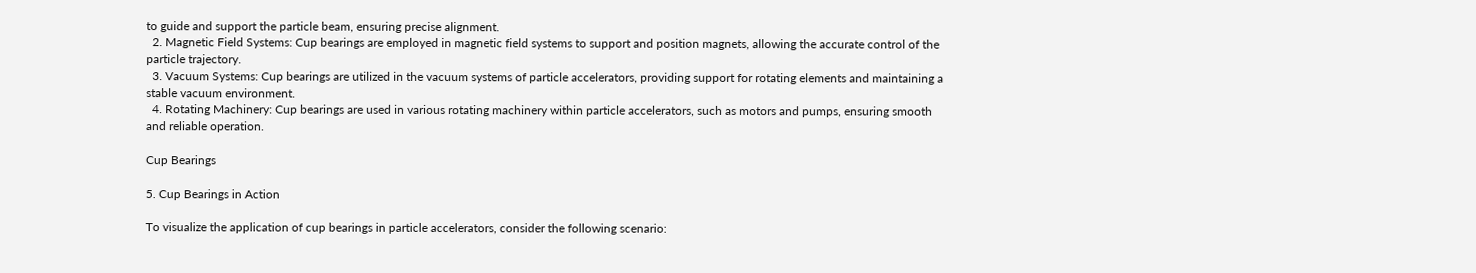to guide and support the particle beam, ensuring precise alignment.
  2. Magnetic Field Systems: Cup bearings are employed in magnetic field systems to support and position magnets, allowing the accurate control of the particle trajectory.
  3. Vacuum Systems: Cup bearings are utilized in the vacuum systems of particle accelerators, providing support for rotating elements and maintaining a stable vacuum environment.
  4. Rotating Machinery: Cup bearings are used in various rotating machinery within particle accelerators, such as motors and pumps, ensuring smooth and reliable operation.

Cup Bearings

5. Cup Bearings in Action

To visualize the application of cup bearings in particle accelerators, consider the following scenario: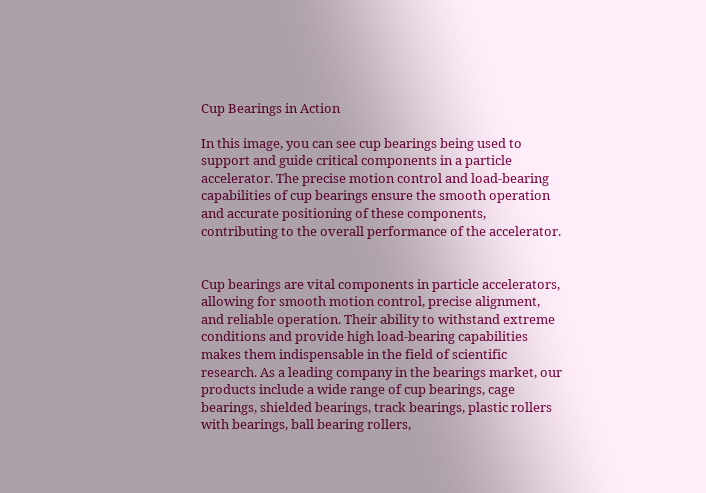Cup Bearings in Action

In this image, you can see cup bearings being used to support and guide critical components in a particle accelerator. The precise motion control and load-bearing capabilities of cup bearings ensure the smooth operation and accurate positioning of these components, contributing to the overall performance of the accelerator.


Cup bearings are vital components in particle accelerators, allowing for smooth motion control, precise alignment, and reliable operation. Their ability to withstand extreme conditions and provide high load-bearing capabilities makes them indispensable in the field of scientific research. As a leading company in the bearings market, our products include a wide range of cup bearings, cage bearings, shielded bearings, track bearings, plastic rollers with bearings, ball bearing rollers,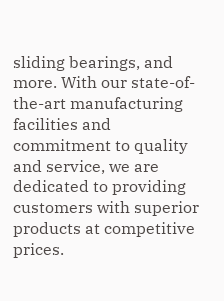sliding bearings, and more. With our state-of-the-art manufacturing facilities and commitment to quality and service, we are dedicated to providing customers with superior products at competitive prices.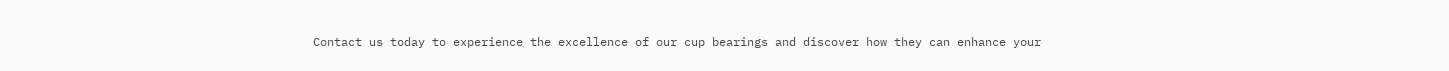Contact us today to experience the excellence of our cup bearings and discover how they can enhance your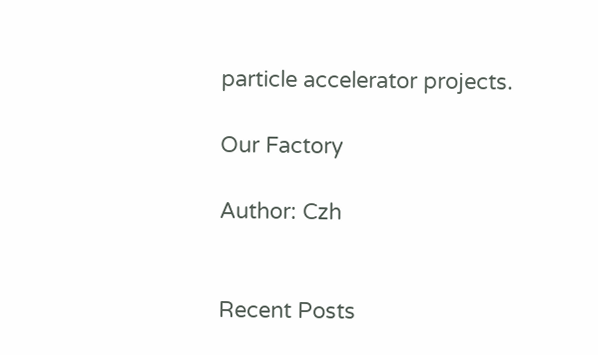particle accelerator projects.

Our Factory

Author: Czh


Recent Posts